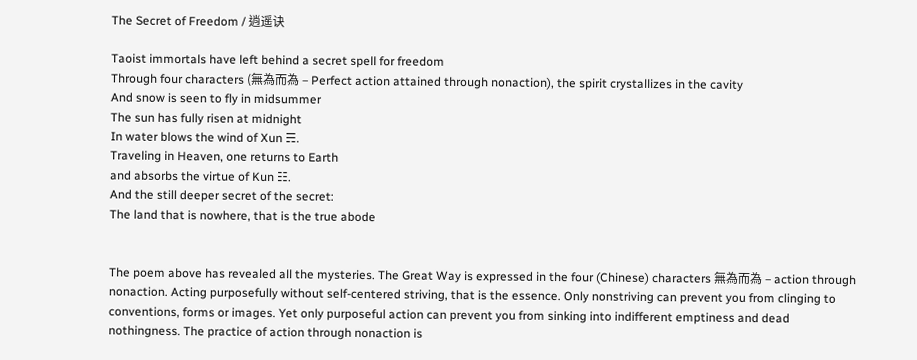The Secret of Freedom / 逍遥诀

Taoist immortals have left behind a secret spell for freedom
Through four characters (無為而為 – Perfect action attained through nonaction), the spirit crystallizes in the cavity
And snow is seen to fly in midsummer
The sun has fully risen at midnight
In water blows the wind of Xun ☴.
Traveling in Heaven, one returns to Earth
and absorbs the virtue of Kun ☷.
And the still deeper secret of the secret:
The land that is nowhere, that is the true abode


The poem above has revealed all the mysteries. The Great Way is expressed in the four (Chinese) characters 無為而為 – action through nonaction. Acting purposefully without self-centered striving, that is the essence. Only nonstriving can prevent you from clinging to conventions, forms or images. Yet only purposeful action can prevent you from sinking into indifferent emptiness and dead nothingness. The practice of action through nonaction is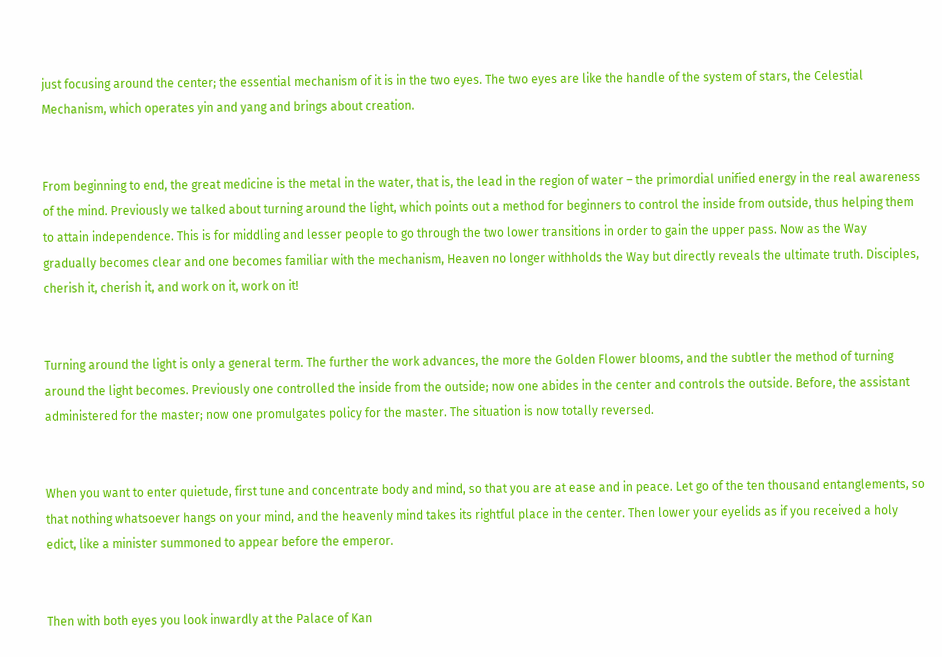just focusing around the center; the essential mechanism of it is in the two eyes. The two eyes are like the handle of the system of stars, the Celestial Mechanism, which operates yin and yang and brings about creation.


From beginning to end, the great medicine is the metal in the water, that is, the lead in the region of water – the primordial unified energy in the real awareness of the mind. Previously we talked about turning around the light, which points out a method for beginners to control the inside from outside, thus helping them to attain independence. This is for middling and lesser people to go through the two lower transitions in order to gain the upper pass. Now as the Way gradually becomes clear and one becomes familiar with the mechanism, Heaven no longer withholds the Way but directly reveals the ultimate truth. Disciples, cherish it, cherish it, and work on it, work on it!


Turning around the light is only a general term. The further the work advances, the more the Golden Flower blooms, and the subtler the method of turning around the light becomes. Previously one controlled the inside from the outside; now one abides in the center and controls the outside. Before, the assistant administered for the master; now one promulgates policy for the master. The situation is now totally reversed.


When you want to enter quietude, first tune and concentrate body and mind, so that you are at ease and in peace. Let go of the ten thousand entanglements, so that nothing whatsoever hangs on your mind, and the heavenly mind takes its rightful place in the center. Then lower your eyelids as if you received a holy edict, like a minister summoned to appear before the emperor.


Then with both eyes you look inwardly at the Palace of Kan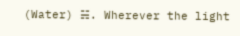(Water) ☵. Wherever the light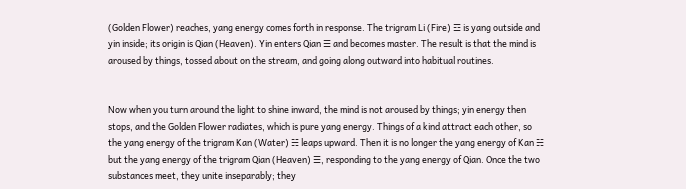(Golden Flower) reaches, yang energy comes forth in response. The trigram Li (Fire) ☲ is yang outside and yin inside; its origin is Qian (Heaven). Yin enters Qian ☰ and becomes master. The result is that the mind is aroused by things, tossed about on the stream, and going along outward into habitual routines.


Now when you turn around the light to shine inward, the mind is not aroused by things; yin energy then stops, and the Golden Flower radiates, which is pure yang energy. Things of a kind attract each other, so the yang energy of the trigram Kan (Water) ☵ leaps upward. Then it is no longer the yang energy of Kan ☵ but the yang energy of the trigram Qian (Heaven) ☰, responding to the yang energy of Qian. Once the two substances meet, they unite inseparably; they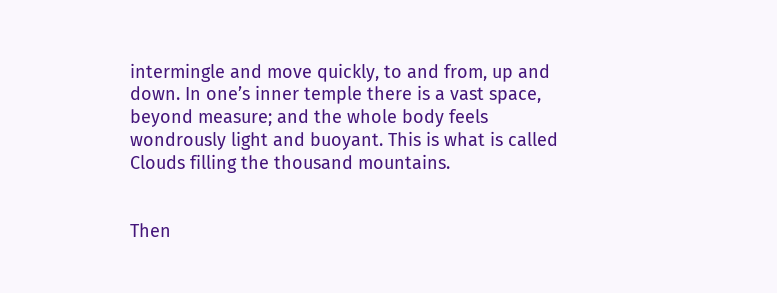intermingle and move quickly, to and from, up and down. In one’s inner temple there is a vast space, beyond measure; and the whole body feels wondrously light and buoyant. This is what is called Clouds filling the thousand mountains.


Then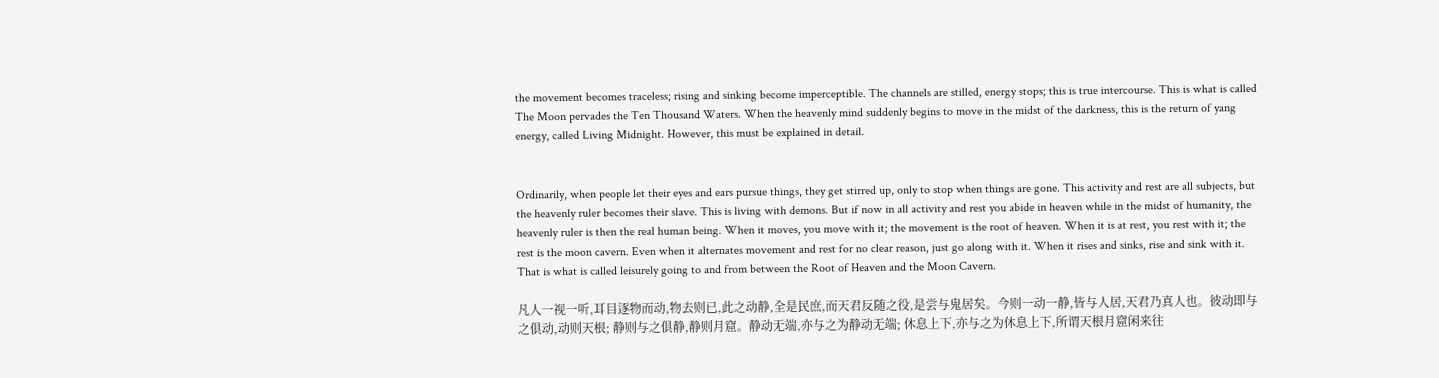the movement becomes traceless; rising and sinking become imperceptible. The channels are stilled, energy stops; this is true intercourse. This is what is called The Moon pervades the Ten Thousand Waters. When the heavenly mind suddenly begins to move in the midst of the darkness, this is the return of yang energy, called Living Midnight. However, this must be explained in detail.


Ordinarily, when people let their eyes and ears pursue things, they get stirred up, only to stop when things are gone. This activity and rest are all subjects, but the heavenly ruler becomes their slave. This is living with demons. But if now in all activity and rest you abide in heaven while in the midst of humanity, the heavenly ruler is then the real human being. When it moves, you move with it; the movement is the root of heaven. When it is at rest, you rest with it; the rest is the moon cavern. Even when it alternates movement and rest for no clear reason, just go along with it. When it rises and sinks, rise and sink with it. That is what is called leisurely going to and from between the Root of Heaven and the Moon Cavern.

凡人一视一听,耳目逐物而动,物去则已,此之动静,全是民庶,而天君反随之役,是尝与鬼居矣。今则一动一静,皆与人居,天君乃真人也。彼动即与之俱动,动则天根; 静则与之俱静,静则月窟。静动无端,亦与之为静动无端; 休息上下,亦与之为休息上下,所谓天根月窟闲来往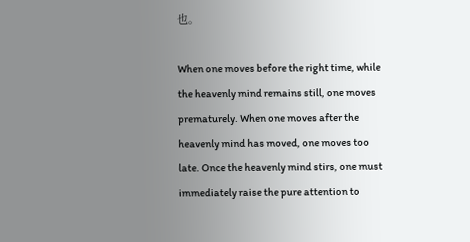也。

When one moves before the right time, while the heavenly mind remains still, one moves prematurely. When one moves after the heavenly mind has moved, one moves too late. Once the heavenly mind stirs, one must immediately raise the pure attention to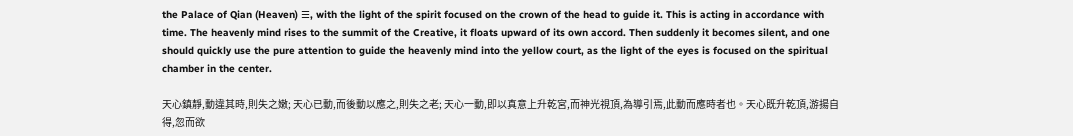the Palace of Qian (Heaven) ☰, with the light of the spirit focused on the crown of the head to guide it. This is acting in accordance with time. The heavenly mind rises to the summit of the Creative, it floats upward of its own accord. Then suddenly it becomes silent, and one should quickly use the pure attention to guide the heavenly mind into the yellow court, as the light of the eyes is focused on the spiritual chamber in the center.

天心鎮靜,動違其時,則失之嫩; 天心已動,而後動以應之,則失之老; 天心一動,即以真意上升乾宮,而神光視頂,為導引焉,此動而應時者也。天心既升乾頂,游揚自得,忽而欲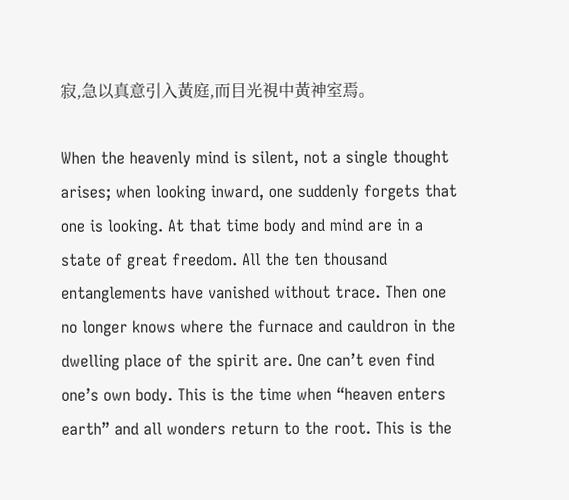寂,急以真意引入黃庭,而目光視中黃神室焉。

When the heavenly mind is silent, not a single thought arises; when looking inward, one suddenly forgets that one is looking. At that time body and mind are in a state of great freedom. All the ten thousand entanglements have vanished without trace. Then one no longer knows where the furnace and cauldron in the dwelling place of the spirit are. One can’t even find one’s own body. This is the time when “heaven enters earth” and all wonders return to the root. This is the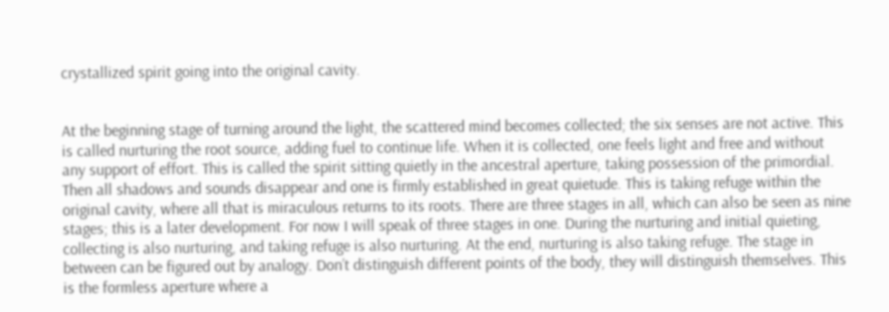crystallized spirit going into the original cavity.


At the beginning stage of turning around the light, the scattered mind becomes collected; the six senses are not active. This is called nurturing the root source, adding fuel to continue life. When it is collected, one feels light and free and without any support of effort. This is called the spirit sitting quietly in the ancestral aperture, taking possession of the primordial. Then all shadows and sounds disappear and one is firmly established in great quietude. This is taking refuge within the original cavity, where all that is miraculous returns to its roots. There are three stages in all, which can also be seen as nine stages; this is a later development. For now I will speak of three stages in one. During the nurturing and initial quieting, collecting is also nurturing, and taking refuge is also nurturing. At the end, nurturing is also taking refuge. The stage in between can be figured out by analogy. Don’t distinguish different points of the body, they will distinguish themselves. This is the formless aperture where a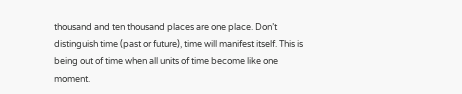thousand and ten thousand places are one place. Don’t distinguish time (past or future), time will manifest itself. This is being out of time when all units of time become like one moment.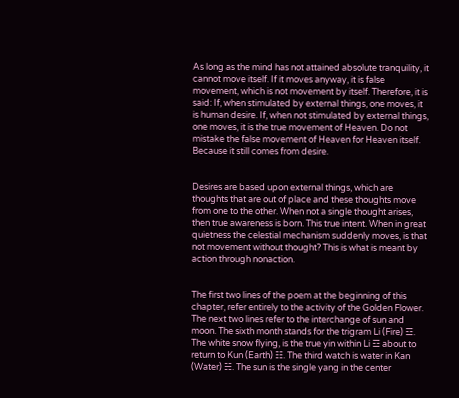As long as the mind has not attained absolute tranquility, it cannot move itself. If it moves anyway, it is false movement, which is not movement by itself. Therefore, it is said: If, when stimulated by external things, one moves, it is human desire. If, when not stimulated by external things, one moves, it is the true movement of Heaven. Do not mistake the false movement of Heaven for Heaven itself. Because it still comes from desire.


Desires are based upon external things, which are thoughts that are out of place and these thoughts move from one to the other. When not a single thought arises, then true awareness is born. This true intent. When in great quietness the celestial mechanism suddenly moves, is that not movement without thought? This is what is meant by action through nonaction.


The first two lines of the poem at the beginning of this chapter, refer entirely to the activity of the Golden Flower. The next two lines refer to the interchange of sun and moon. The sixth month stands for the trigram Li (Fire) ☲. The white snow flying, is the true yin within Li ☲ about to return to Kun (Earth) ☷. The third watch is water in Kan (Water) ☵. The sun is the single yang in the center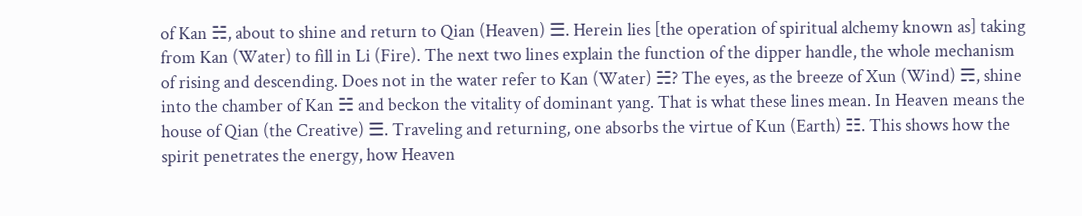of Kan ☵, about to shine and return to Qian (Heaven) ☰. Herein lies [the operation of spiritual alchemy known as] taking from Kan (Water) to fill in Li (Fire). The next two lines explain the function of the dipper handle, the whole mechanism of rising and descending. Does not in the water refer to Kan (Water) ☵? The eyes, as the breeze of Xun (Wind) ☴, shine into the chamber of Kan ☵ and beckon the vitality of dominant yang. That is what these lines mean. In Heaven means the house of Qian (the Creative) ☰. Traveling and returning, one absorbs the virtue of Kun (Earth) ☷. This shows how the spirit penetrates the energy, how Heaven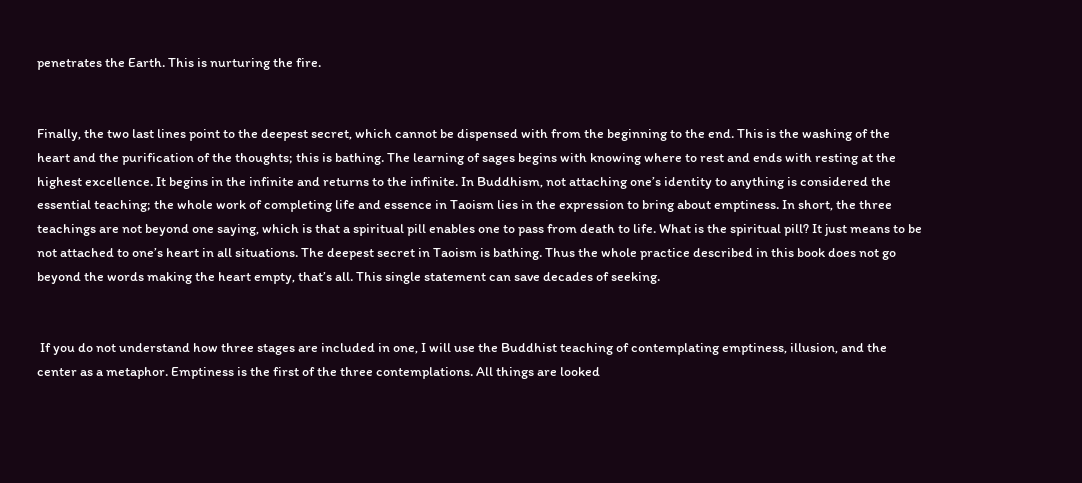penetrates the Earth. This is nurturing the fire.


Finally, the two last lines point to the deepest secret, which cannot be dispensed with from the beginning to the end. This is the washing of the heart and the purification of the thoughts; this is bathing. The learning of sages begins with knowing where to rest and ends with resting at the highest excellence. It begins in the infinite and returns to the infinite. In Buddhism, not attaching one’s identity to anything is considered the essential teaching; the whole work of completing life and essence in Taoism lies in the expression to bring about emptiness. In short, the three teachings are not beyond one saying, which is that a spiritual pill enables one to pass from death to life. What is the spiritual pill? It just means to be not attached to one’s heart in all situations. The deepest secret in Taoism is bathing. Thus the whole practice described in this book does not go beyond the words making the heart empty, that’s all. This single statement can save decades of seeking.


 If you do not understand how three stages are included in one, I will use the Buddhist teaching of contemplating emptiness, illusion, and the center as a metaphor. Emptiness is the first of the three contemplations. All things are looked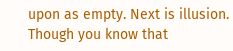upon as empty. Next is illusion. Though you know that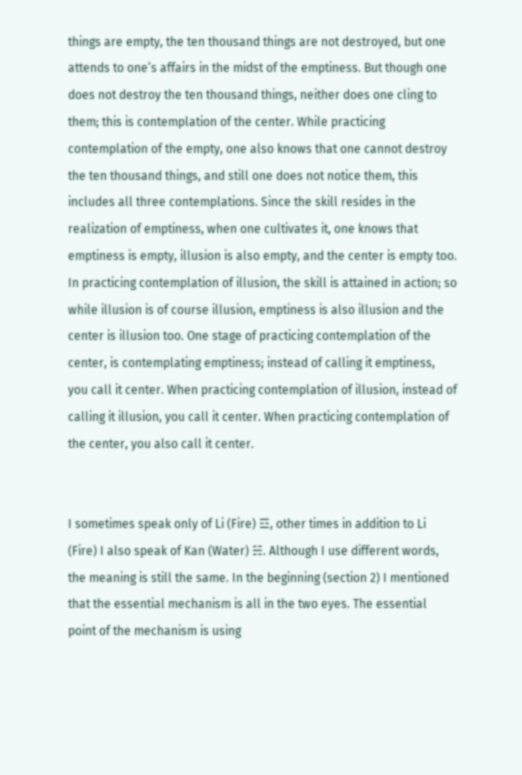things are empty, the ten thousand things are not destroyed, but one attends to one’s affairs in the midst of the emptiness. But though one does not destroy the ten thousand things, neither does one cling to them; this is contemplation of the center. While practicing contemplation of the empty, one also knows that one cannot destroy the ten thousand things, and still one does not notice them, this includes all three contemplations. Since the skill resides in the realization of emptiness, when one cultivates it, one knows that emptiness is empty, illusion is also empty, and the center is empty too. In practicing contemplation of illusion, the skill is attained in action; so while illusion is of course illusion, emptiness is also illusion and the center is illusion too. One stage of practicing contemplation of the center, is contemplating emptiness; instead of calling it emptiness, you call it center. When practicing contemplation of illusion, instead of calling it illusion, you call it center. When practicing contemplation of the center, you also call it center.


I sometimes speak only of Li (Fire) ☲, other times in addition to Li (Fire) I also speak of Kan (Water) ☵. Although I use different words, the meaning is still the same. In the beginning (section 2) I mentioned that the essential mechanism is all in the two eyes. The essential point of the mechanism is using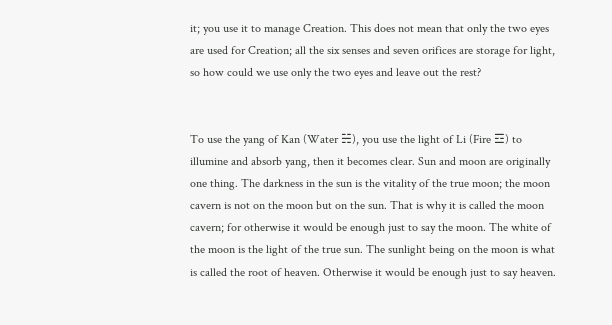it; you use it to manage Creation. This does not mean that only the two eyes are used for Creation; all the six senses and seven orifices are storage for light, so how could we use only the two eyes and leave out the rest?


To use the yang of Kan (Water ☵), you use the light of Li (Fire ☲) to illumine and absorb yang, then it becomes clear. Sun and moon are originally one thing. The darkness in the sun is the vitality of the true moon; the moon cavern is not on the moon but on the sun. That is why it is called the moon cavern; for otherwise it would be enough just to say the moon. The white of the moon is the light of the true sun. The sunlight being on the moon is what is called the root of heaven. Otherwise it would be enough just to say heaven.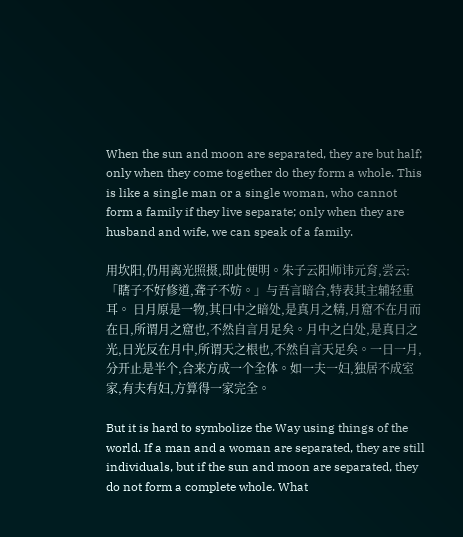When the sun and moon are separated, they are but half; only when they come together do they form a whole. This is like a single man or a single woman, who cannot form a family if they live separate; only when they are husband and wife, we can speak of a family.

用坎阳,仍用离光照摄,即此便明。朱子云阳师讳元育,尝云:「瞎子不好修道,聋子不妨。」与吾言暗合,特表其主辅轻重耳。 日月原是一物,其曰中之暗处,是真月之精,月窟不在月而在日,所谓月之窟也,不然自言月足矣。月中之白处,是真日之光,日光反在月中,所谓天之根也,不然自言天足矣。一日一月,分开止是半个,合来方成一个全体。如一夫一妇,独居不成室家,有夫有妇,方算得一家完全。

But it is hard to symbolize the Way using things of the world. If a man and a woman are separated, they are still individuals, but if the sun and moon are separated, they do not form a complete whole. What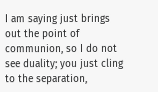I am saying just brings out the point of communion, so I do not see duality; you just cling to the separation,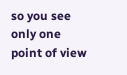so you see only one point of view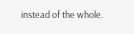instead of the whole.